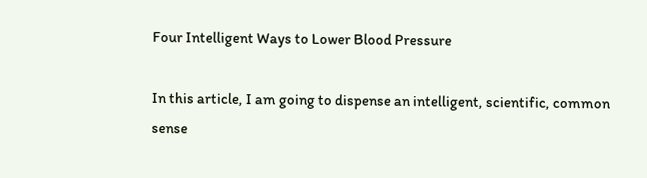Four Intelligent Ways to Lower Blood Pressure

In this article, I am going to dispense an intelligent, scientific, common sense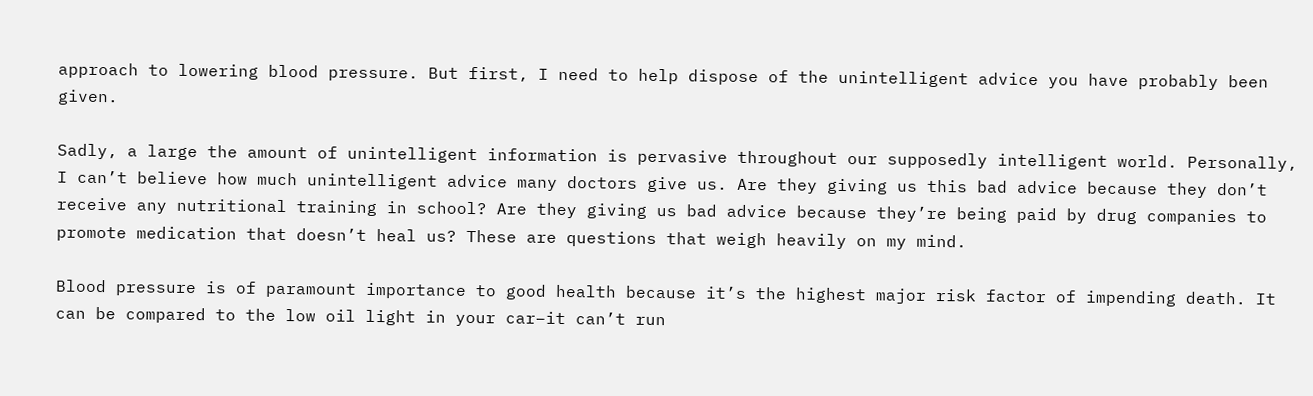approach to lowering blood pressure. But first, I need to help dispose of the unintelligent advice you have probably been given.

Sadly, a large the amount of unintelligent information is pervasive throughout our supposedly intelligent world. Personally, I can’t believe how much unintelligent advice many doctors give us. Are they giving us this bad advice because they don’t receive any nutritional training in school? Are they giving us bad advice because they’re being paid by drug companies to promote medication that doesn’t heal us? These are questions that weigh heavily on my mind.

Blood pressure is of paramount importance to good health because it’s the highest major risk factor of impending death. It can be compared to the low oil light in your car–it can’t run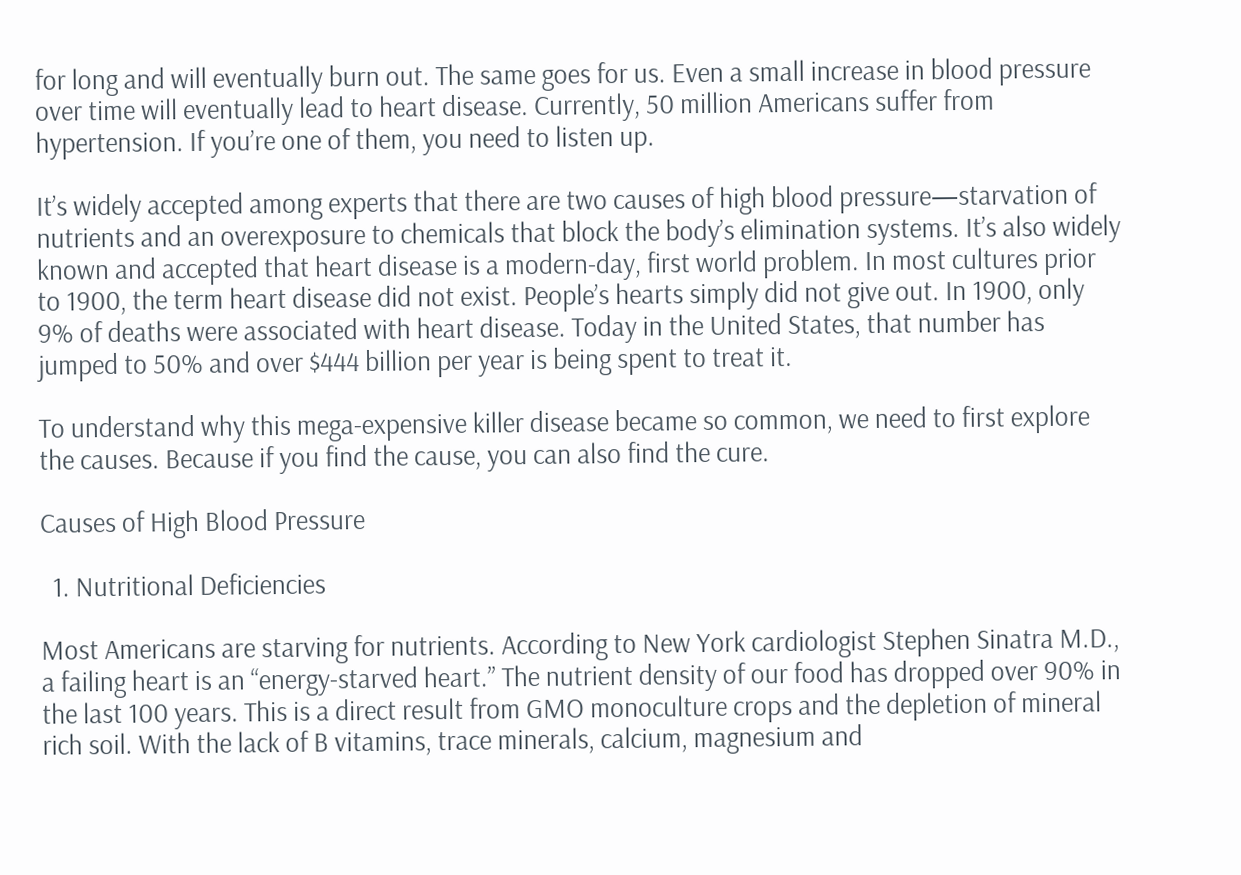for long and will eventually burn out. The same goes for us. Even a small increase in blood pressure over time will eventually lead to heart disease. Currently, 50 million Americans suffer from hypertension. If you’re one of them, you need to listen up.

It’s widely accepted among experts that there are two causes of high blood pressure—starvation of nutrients and an overexposure to chemicals that block the body’s elimination systems. It’s also widely known and accepted that heart disease is a modern-day, first world problem. In most cultures prior to 1900, the term heart disease did not exist. People’s hearts simply did not give out. In 1900, only 9% of deaths were associated with heart disease. Today in the United States, that number has jumped to 50% and over $444 billion per year is being spent to treat it.

To understand why this mega-expensive killer disease became so common, we need to first explore the causes. Because if you find the cause, you can also find the cure.

Causes of High Blood Pressure

  1. Nutritional Deficiencies

Most Americans are starving for nutrients. According to New York cardiologist Stephen Sinatra M.D., a failing heart is an “energy-starved heart.” The nutrient density of our food has dropped over 90% in the last 100 years. This is a direct result from GMO monoculture crops and the depletion of mineral rich soil. With the lack of B vitamins, trace minerals, calcium, magnesium and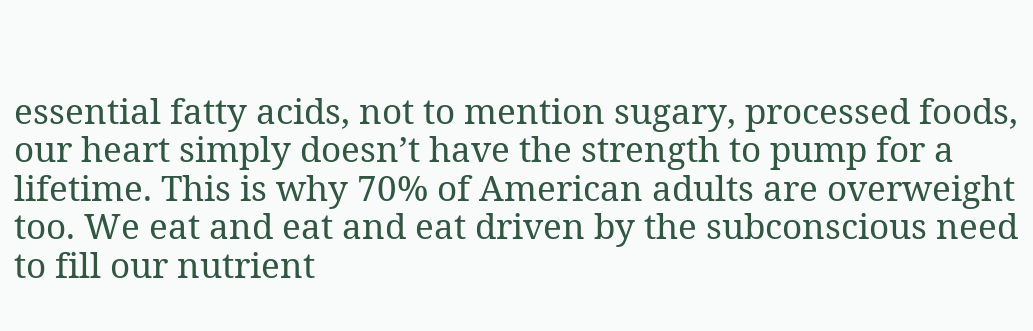essential fatty acids, not to mention sugary, processed foods, our heart simply doesn’t have the strength to pump for a lifetime. This is why 70% of American adults are overweight too. We eat and eat and eat driven by the subconscious need to fill our nutrient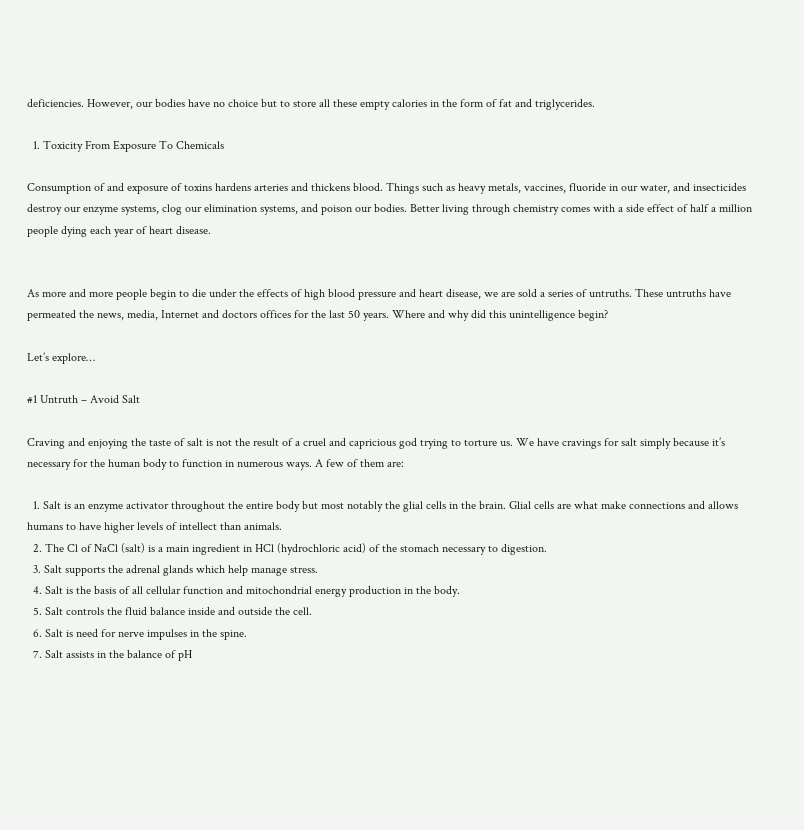deficiencies. However, our bodies have no choice but to store all these empty calories in the form of fat and triglycerides.

  1. Toxicity From Exposure To Chemicals

Consumption of and exposure of toxins hardens arteries and thickens blood. Things such as heavy metals, vaccines, fluoride in our water, and insecticides destroy our enzyme systems, clog our elimination systems, and poison our bodies. Better living through chemistry comes with a side effect of half a million people dying each year of heart disease.


As more and more people begin to die under the effects of high blood pressure and heart disease, we are sold a series of untruths. These untruths have permeated the news, media, Internet and doctors offices for the last 50 years. Where and why did this unintelligence begin?

Let’s explore…

#1 Untruth – Avoid Salt

Craving and enjoying the taste of salt is not the result of a cruel and capricious god trying to torture us. We have cravings for salt simply because it’s necessary for the human body to function in numerous ways. A few of them are:

  1. Salt is an enzyme activator throughout the entire body but most notably the glial cells in the brain. Glial cells are what make connections and allows humans to have higher levels of intellect than animals.
  2. The Cl of NaCl (salt) is a main ingredient in HCl (hydrochloric acid) of the stomach necessary to digestion.
  3. Salt supports the adrenal glands which help manage stress.
  4. Salt is the basis of all cellular function and mitochondrial energy production in the body.
  5. Salt controls the fluid balance inside and outside the cell.
  6. Salt is need for nerve impulses in the spine.
  7. Salt assists in the balance of pH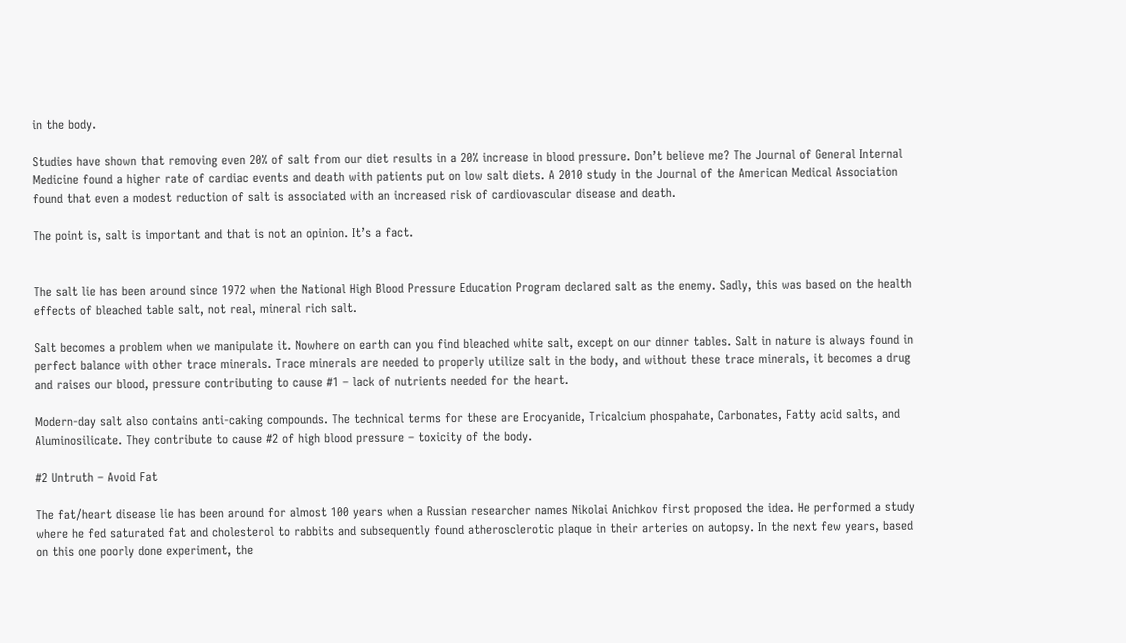in the body.

Studies have shown that removing even 20% of salt from our diet results in a 20% increase in blood pressure. Don’t believe me? The Journal of General Internal Medicine found a higher rate of cardiac events and death with patients put on low salt diets. A 2010 study in the Journal of the American Medical Association found that even a modest reduction of salt is associated with an increased risk of cardiovascular disease and death.

The point is, salt is important and that is not an opinion. It’s a fact.


The salt lie has been around since 1972 when the National High Blood Pressure Education Program declared salt as the enemy. Sadly, this was based on the health effects of bleached table salt, not real, mineral rich salt.

Salt becomes a problem when we manipulate it. Nowhere on earth can you find bleached white salt, except on our dinner tables. Salt in nature is always found in perfect balance with other trace minerals. Trace minerals are needed to properly utilize salt in the body, and without these trace minerals, it becomes a drug and raises our blood, pressure contributing to cause #1 – lack of nutrients needed for the heart.

Modern-day salt also contains anti-caking compounds. The technical terms for these are Erocyanide, Tricalcium phospahate, Carbonates, Fatty acid salts, and Aluminosilicate. They contribute to cause #2 of high blood pressure – toxicity of the body.

#2 Untruth – Avoid Fat

The fat/heart disease lie has been around for almost 100 years when a Russian researcher names Nikolai Anichkov first proposed the idea. He performed a study where he fed saturated fat and cholesterol to rabbits and subsequently found atherosclerotic plaque in their arteries on autopsy. In the next few years, based on this one poorly done experiment, the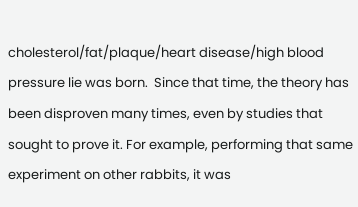cholesterol/fat/plaque/heart disease/high blood pressure lie was born.  Since that time, the theory has been disproven many times, even by studies that sought to prove it. For example, performing that same experiment on other rabbits, it was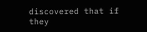discovered that if they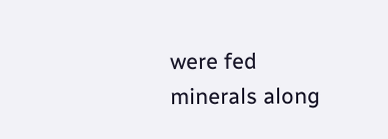were fed minerals along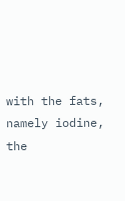with the fats, namely iodine, the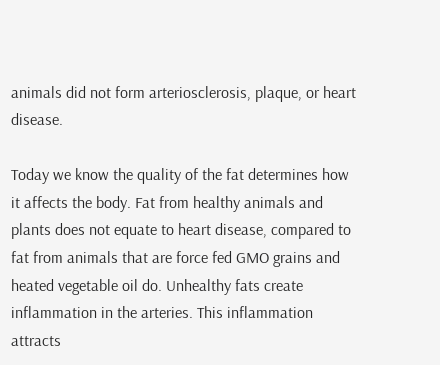animals did not form arteriosclerosis, plaque, or heart disease.

Today we know the quality of the fat determines how it affects the body. Fat from healthy animals and plants does not equate to heart disease, compared to fat from animals that are force fed GMO grains and heated vegetable oil do. Unhealthy fats create inflammation in the arteries. This inflammation attracts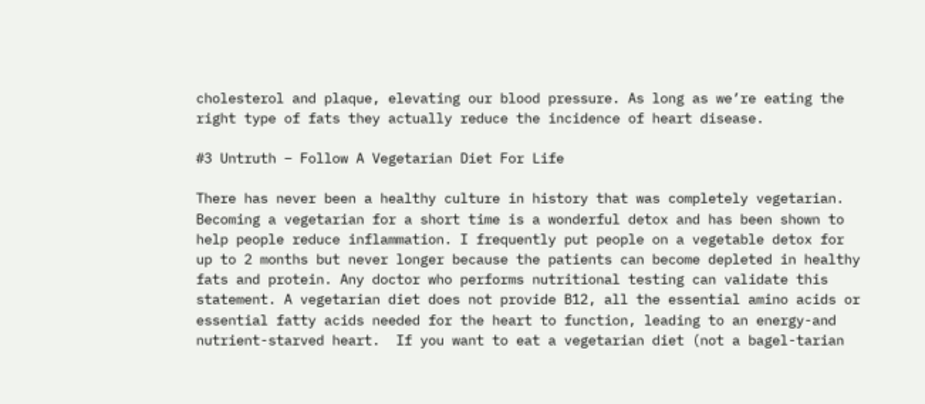cholesterol and plaque, elevating our blood pressure. As long as we’re eating the right type of fats they actually reduce the incidence of heart disease.

#3 Untruth – Follow A Vegetarian Diet For Life

There has never been a healthy culture in history that was completely vegetarian. Becoming a vegetarian for a short time is a wonderful detox and has been shown to help people reduce inflammation. I frequently put people on a vegetable detox for up to 2 months but never longer because the patients can become depleted in healthy fats and protein. Any doctor who performs nutritional testing can validate this statement. A vegetarian diet does not provide B12, all the essential amino acids or essential fatty acids needed for the heart to function, leading to an energy-and nutrient-starved heart.  If you want to eat a vegetarian diet (not a bagel-tarian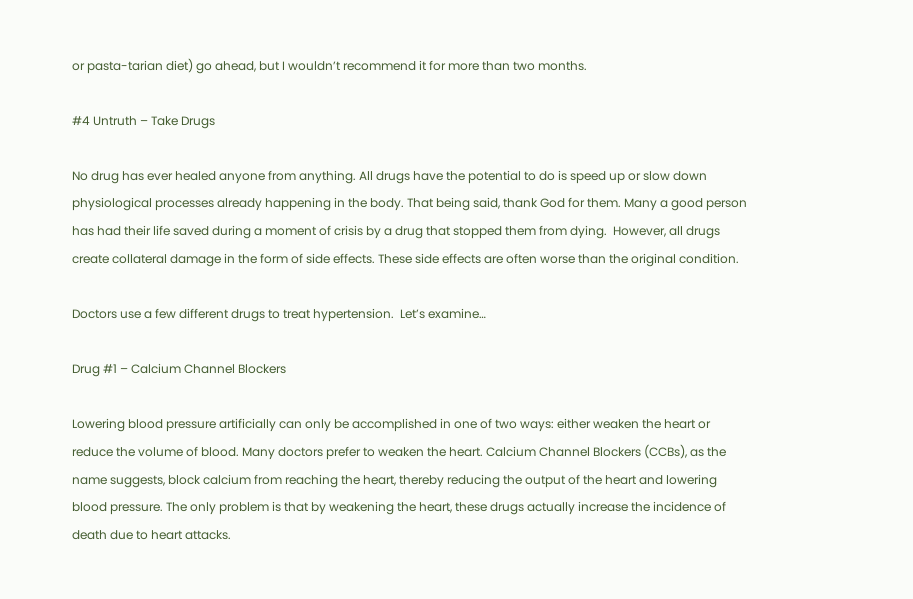or pasta-tarian diet) go ahead, but I wouldn’t recommend it for more than two months.

#4 Untruth – Take Drugs

No drug has ever healed anyone from anything. All drugs have the potential to do is speed up or slow down physiological processes already happening in the body. That being said, thank God for them. Many a good person has had their life saved during a moment of crisis by a drug that stopped them from dying.  However, all drugs create collateral damage in the form of side effects. These side effects are often worse than the original condition.

Doctors use a few different drugs to treat hypertension.  Let’s examine…

Drug #1 – Calcium Channel Blockers

Lowering blood pressure artificially can only be accomplished in one of two ways: either weaken the heart or reduce the volume of blood. Many doctors prefer to weaken the heart. Calcium Channel Blockers (CCBs), as the name suggests, block calcium from reaching the heart, thereby reducing the output of the heart and lowering blood pressure. The only problem is that by weakening the heart, these drugs actually increase the incidence of death due to heart attacks.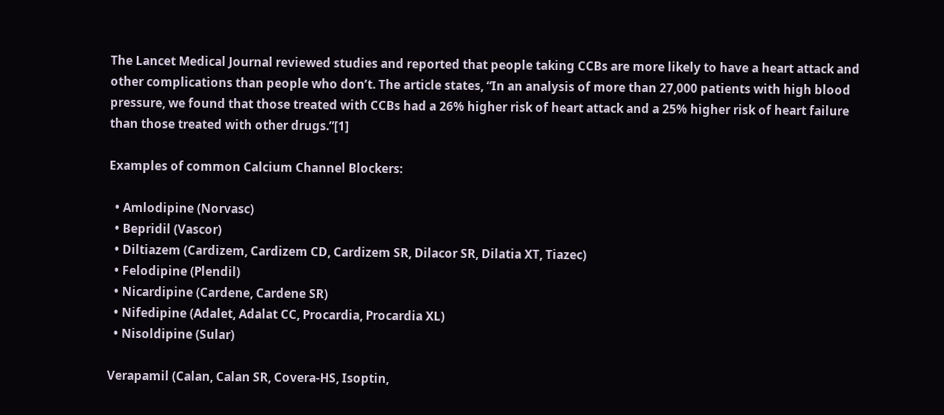The Lancet Medical Journal reviewed studies and reported that people taking CCBs are more likely to have a heart attack and other complications than people who don’t. The article states, “In an analysis of more than 27,000 patients with high blood pressure, we found that those treated with CCBs had a 26% higher risk of heart attack and a 25% higher risk of heart failure than those treated with other drugs.”[1]

Examples of common Calcium Channel Blockers:

  • Amlodipine (Norvasc)
  • Bepridil (Vascor)
  • Diltiazem (Cardizem, Cardizem CD, Cardizem SR, Dilacor SR, Dilatia XT, Tiazec)
  • Felodipine (Plendil)
  • Nicardipine (Cardene, Cardene SR)
  • Nifedipine (Adalet, Adalat CC, Procardia, Procardia XL)
  • Nisoldipine (Sular)

Verapamil (Calan, Calan SR, Covera-HS, Isoptin,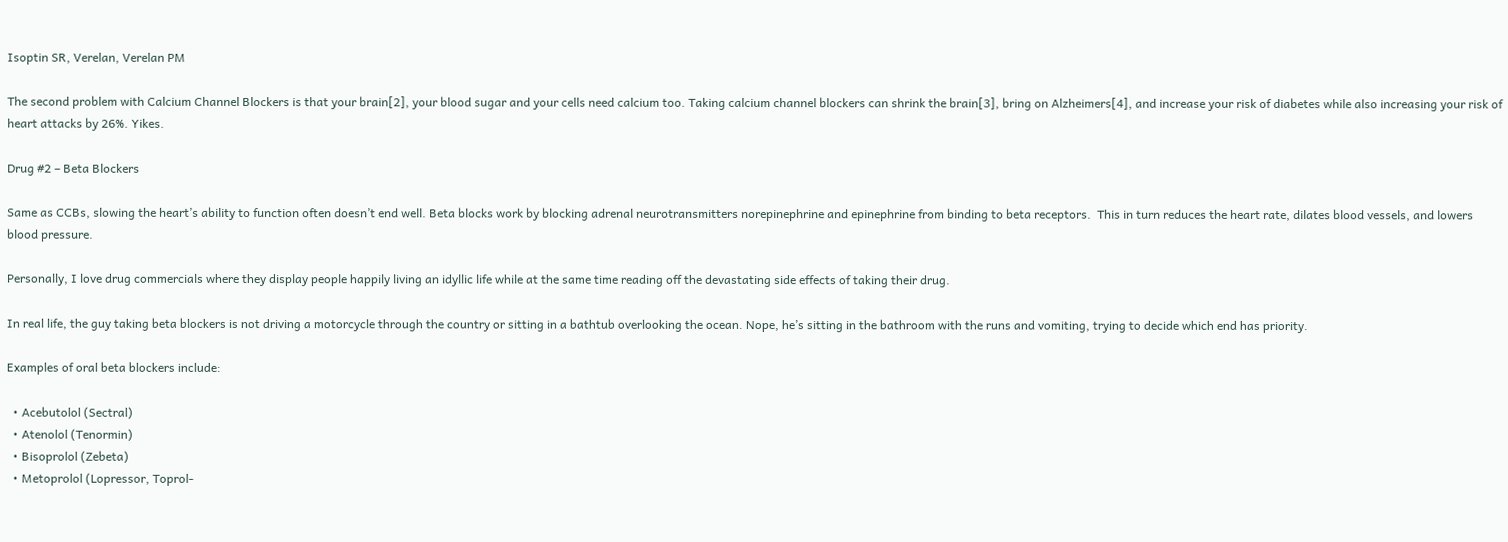Isoptin SR, Verelan, Verelan PM

The second problem with Calcium Channel Blockers is that your brain[2], your blood sugar and your cells need calcium too. Taking calcium channel blockers can shrink the brain[3], bring on Alzheimers[4], and increase your risk of diabetes while also increasing your risk of heart attacks by 26%. Yikes.

Drug #2 – Beta Blockers

Same as CCBs, slowing the heart’s ability to function often doesn’t end well. Beta blocks work by blocking adrenal neurotransmitters norepinephrine and epinephrine from binding to beta receptors.  This in turn reduces the heart rate, dilates blood vessels, and lowers blood pressure.

Personally, I love drug commercials where they display people happily living an idyllic life while at the same time reading off the devastating side effects of taking their drug.

In real life, the guy taking beta blockers is not driving a motorcycle through the country or sitting in a bathtub overlooking the ocean. Nope, he’s sitting in the bathroom with the runs and vomiting, trying to decide which end has priority.

Examples of oral beta blockers include:

  • Acebutolol (Sectral)
  • Atenolol (Tenormin)
  • Bisoprolol (Zebeta)
  • Metoprolol (Lopressor, Toprol-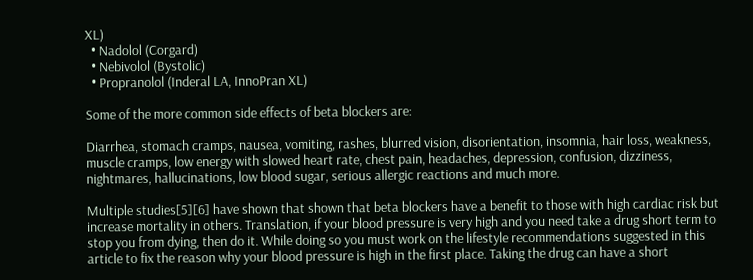XL)
  • Nadolol (Corgard)
  • Nebivolol (Bystolic)
  • Propranolol (Inderal LA, InnoPran XL)

Some of the more common side effects of beta blockers are:

Diarrhea, stomach cramps, nausea, vomiting, rashes, blurred vision, disorientation, insomnia, hair loss, weakness, muscle cramps, low energy with slowed heart rate, chest pain, headaches, depression, confusion, dizziness, nightmares, hallucinations, low blood sugar, serious allergic reactions and much more.

Multiple studies[5][6] have shown that shown that beta blockers have a benefit to those with high cardiac risk but increase mortality in others. Translation, if your blood pressure is very high and you need take a drug short term to stop you from dying, then do it. While doing so you must work on the lifestyle recommendations suggested in this article to fix the reason why your blood pressure is high in the first place. Taking the drug can have a short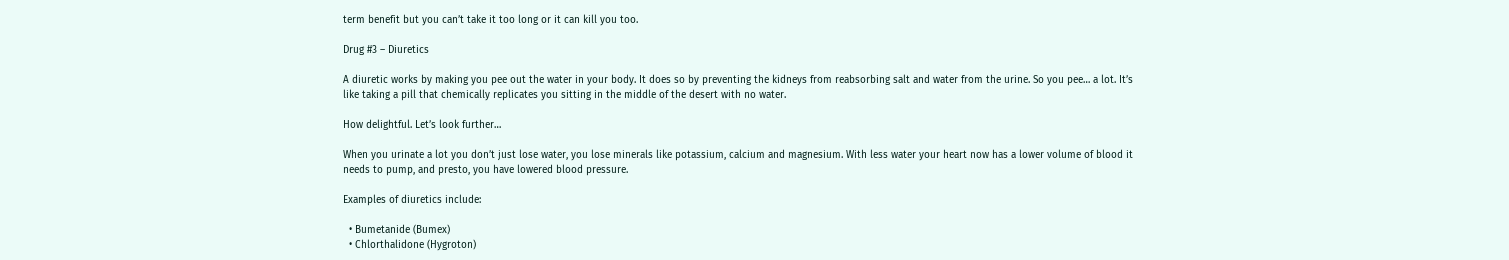term benefit but you can’t take it too long or it can kill you too.

Drug #3 – Diuretics

A diuretic works by making you pee out the water in your body. It does so by preventing the kidneys from reabsorbing salt and water from the urine. So you pee… a lot. It’s like taking a pill that chemically replicates you sitting in the middle of the desert with no water.

How delightful. Let’s look further…

When you urinate a lot you don’t just lose water, you lose minerals like potassium, calcium and magnesium. With less water your heart now has a lower volume of blood it needs to pump, and presto, you have lowered blood pressure.

Examples of diuretics include:

  • Bumetanide (Bumex)
  • Chlorthalidone (Hygroton)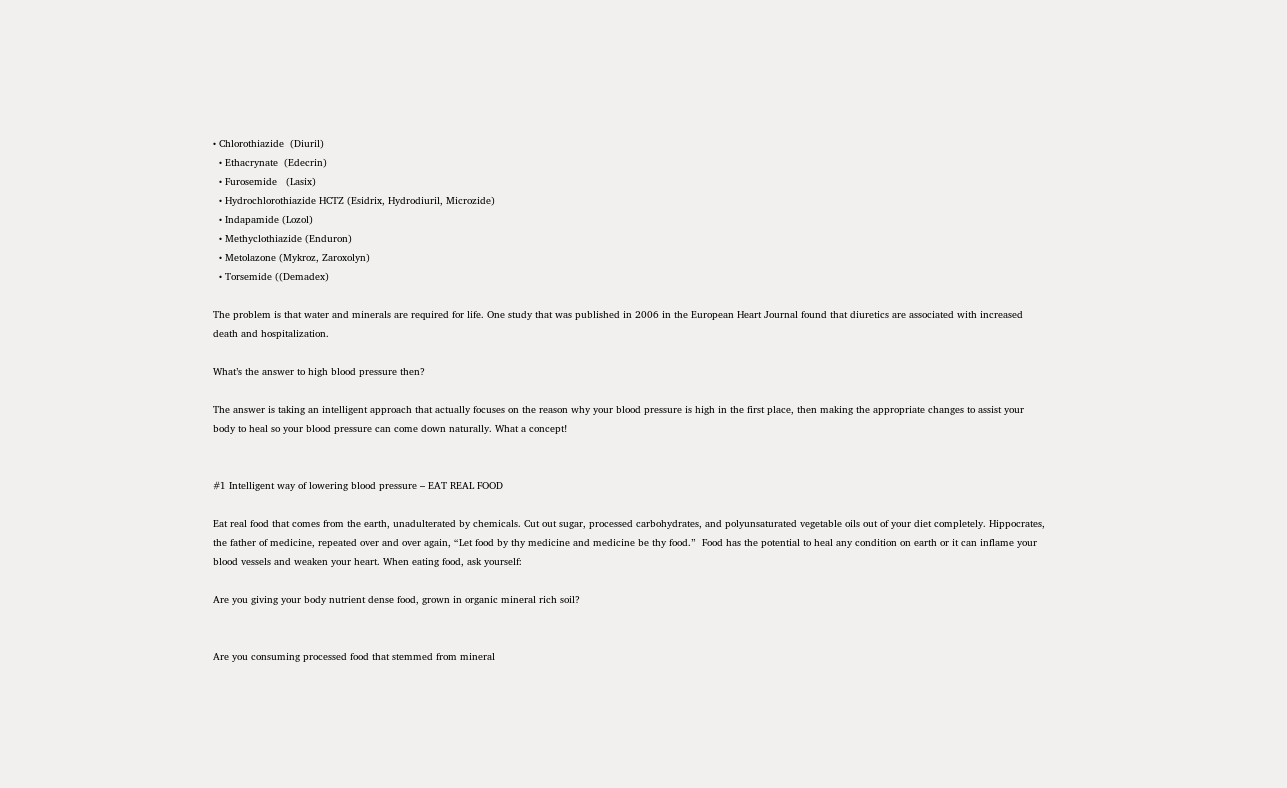• Chlorothiazide  (Diuril)
  • Ethacrynate  (Edecrin)
  • Furosemide   (Lasix)
  • Hydrochlorothiazide HCTZ (Esidrix, Hydrodiuril, Microzide)
  • Indapamide (Lozol)
  • Methyclothiazide (Enduron)
  • Metolazone (Mykroz, Zaroxolyn)
  • Torsemide ((Demadex)

The problem is that water and minerals are required for life. One study that was published in 2006 in the European Heart Journal found that diuretics are associated with increased death and hospitalization.

What’s the answer to high blood pressure then?

The answer is taking an intelligent approach that actually focuses on the reason why your blood pressure is high in the first place, then making the appropriate changes to assist your body to heal so your blood pressure can come down naturally. What a concept!


#1 Intelligent way of lowering blood pressure – EAT REAL FOOD

Eat real food that comes from the earth, unadulterated by chemicals. Cut out sugar, processed carbohydrates, and polyunsaturated vegetable oils out of your diet completely. Hippocrates, the father of medicine, repeated over and over again, “Let food by thy medicine and medicine be thy food.”  Food has the potential to heal any condition on earth or it can inflame your blood vessels and weaken your heart. When eating food, ask yourself:

Are you giving your body nutrient dense food, grown in organic mineral rich soil?


Are you consuming processed food that stemmed from mineral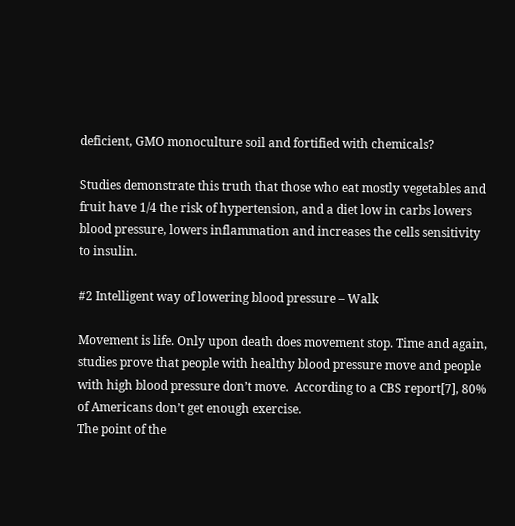deficient, GMO monoculture soil and fortified with chemicals?

Studies demonstrate this truth that those who eat mostly vegetables and fruit have 1/4 the risk of hypertension, and a diet low in carbs lowers blood pressure, lowers inflammation and increases the cells sensitivity to insulin.

#2 Intelligent way of lowering blood pressure – Walk

Movement is life. Only upon death does movement stop. Time and again, studies prove that people with healthy blood pressure move and people with high blood pressure don’t move.  According to a CBS report[7], 80% of Americans don’t get enough exercise.
The point of the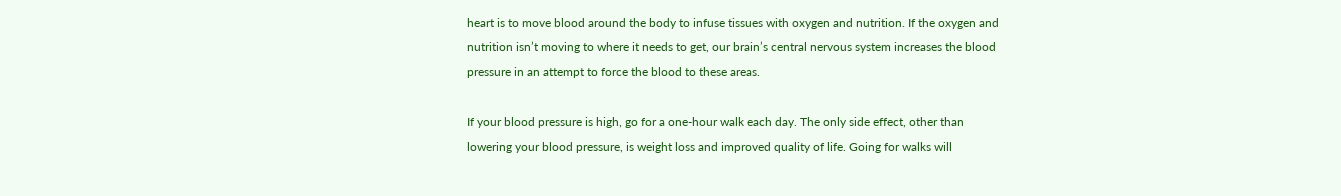heart is to move blood around the body to infuse tissues with oxygen and nutrition. If the oxygen and nutrition isn’t moving to where it needs to get, our brain’s central nervous system increases the blood pressure in an attempt to force the blood to these areas.

If your blood pressure is high, go for a one-hour walk each day. The only side effect, other than lowering your blood pressure, is weight loss and improved quality of life. Going for walks will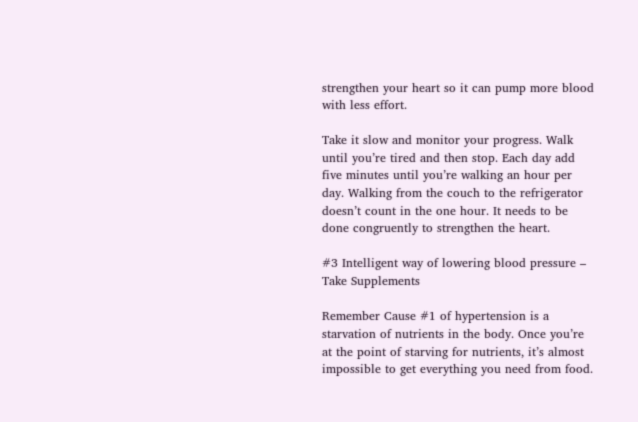strengthen your heart so it can pump more blood with less effort.

Take it slow and monitor your progress. Walk until you’re tired and then stop. Each day add five minutes until you’re walking an hour per day. Walking from the couch to the refrigerator doesn’t count in the one hour. It needs to be done congruently to strengthen the heart.

#3 Intelligent way of lowering blood pressure – Take Supplements

Remember Cause #1 of hypertension is a starvation of nutrients in the body. Once you’re at the point of starving for nutrients, it’s almost impossible to get everything you need from food.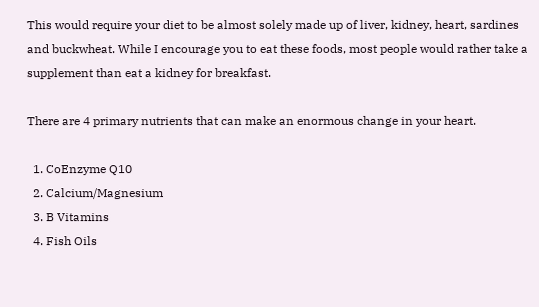This would require your diet to be almost solely made up of liver, kidney, heart, sardines and buckwheat. While I encourage you to eat these foods, most people would rather take a supplement than eat a kidney for breakfast.

There are 4 primary nutrients that can make an enormous change in your heart.

  1. CoEnzyme Q10
  2. Calcium/Magnesium
  3. B Vitamins
  4. Fish Oils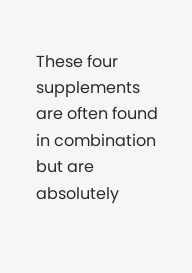These four supplements are often found in combination but are absolutely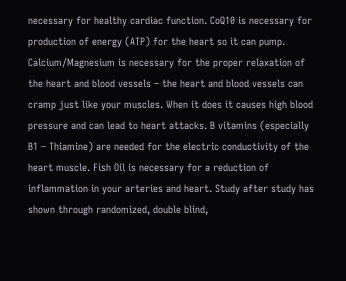necessary for healthy cardiac function. CoQ10 is necessary for production of energy (ATP) for the heart so it can pump.  Calcium/Magnesium is necessary for the proper relaxation of the heart and blood vessels – the heart and blood vessels can cramp just like your muscles. When it does it causes high blood pressure and can lead to heart attacks. B vitamins (especially B1 – Thiamine) are needed for the electric conductivity of the heart muscle. Fish Oil is necessary for a reduction of inflammation in your arteries and heart. Study after study has shown through randomized, double blind,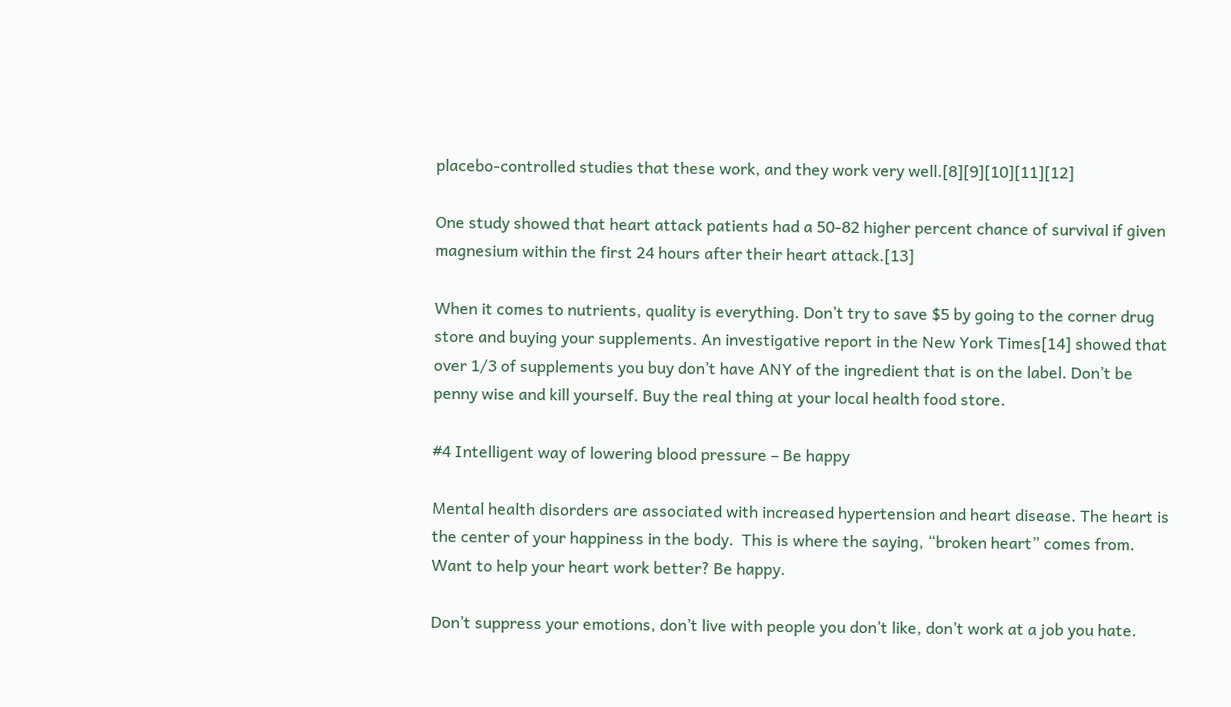placebo-controlled studies that these work, and they work very well.[8][9][10][11][12]

One study showed that heart attack patients had a 50-82 higher percent chance of survival if given magnesium within the first 24 hours after their heart attack.[13]

When it comes to nutrients, quality is everything. Don’t try to save $5 by going to the corner drug store and buying your supplements. An investigative report in the New York Times[14] showed that over 1/3 of supplements you buy don’t have ANY of the ingredient that is on the label. Don’t be penny wise and kill yourself. Buy the real thing at your local health food store.

#4 Intelligent way of lowering blood pressure – Be happy

Mental health disorders are associated with increased hypertension and heart disease. The heart is the center of your happiness in the body.  This is where the saying, “broken heart” comes from. Want to help your heart work better? Be happy.

Don’t suppress your emotions, don’t live with people you don’t like, don’t work at a job you hate.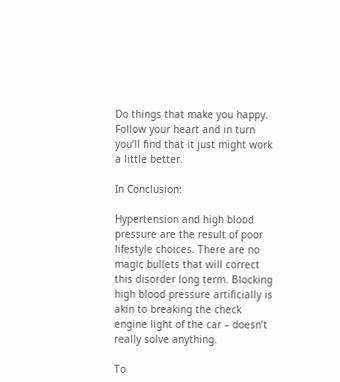Do things that make you happy. Follow your heart and in turn you’ll find that it just might work a little better.

In Conclusion:

Hypertension and high blood pressure are the result of poor lifestyle choices. There are no magic bullets that will correct this disorder long term. Blocking high blood pressure artificially is akin to breaking the check engine light of the car – doesn’t really solve anything.

To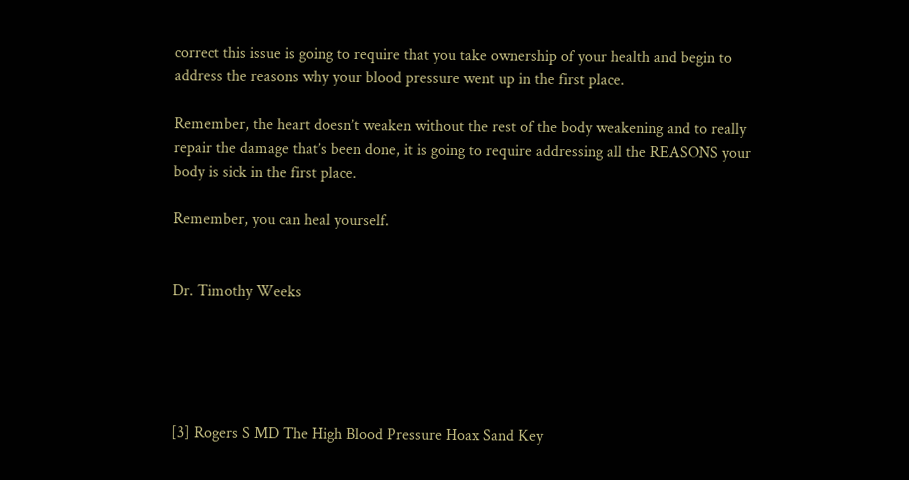correct this issue is going to require that you take ownership of your health and begin to address the reasons why your blood pressure went up in the first place.

Remember, the heart doesn’t weaken without the rest of the body weakening and to really repair the damage that’s been done, it is going to require addressing all the REASONS your body is sick in the first place.

Remember, you can heal yourself.


Dr. Timothy Weeks





[3] Rogers S MD The High Blood Pressure Hoax Sand Key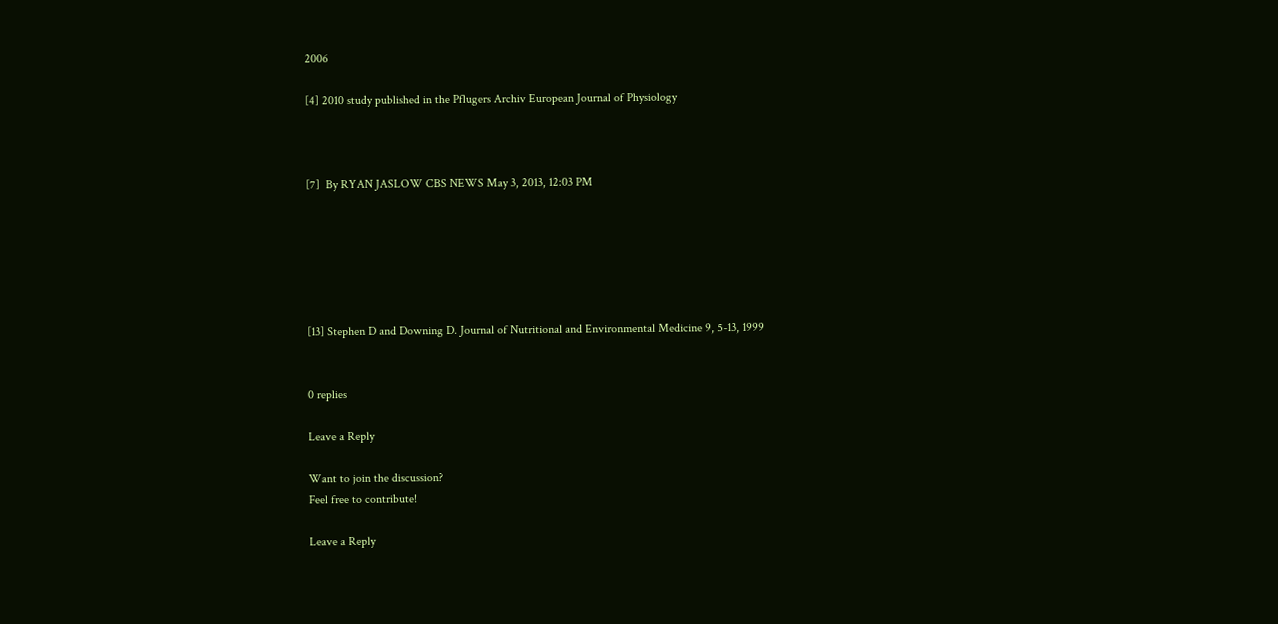2006

[4] 2010 study published in the Pflugers Archiv European Journal of Physiology



[7]  By RYAN JASLOW CBS NEWS May 3, 2013, 12:03 PM






[13] Stephen D and Downing D. Journal of Nutritional and Environmental Medicine 9, 5-13, 1999


0 replies

Leave a Reply

Want to join the discussion?
Feel free to contribute!

Leave a Reply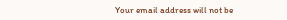Your email address will not be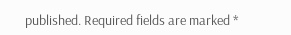published. Required fields are marked *